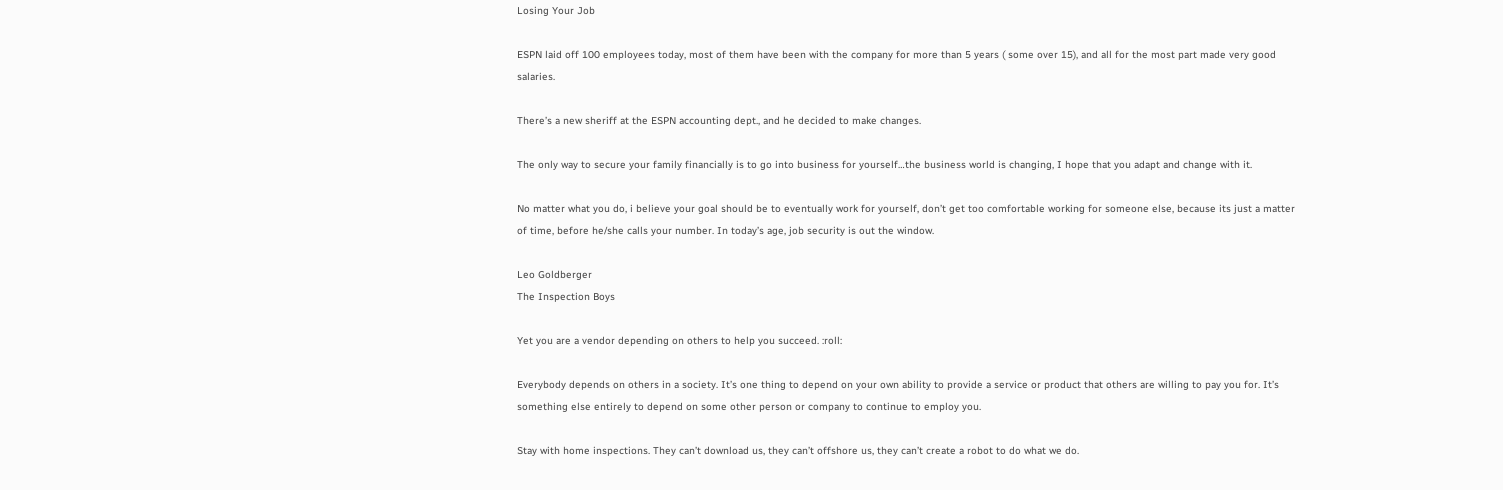Losing Your Job

ESPN laid off 100 employees today, most of them have been with the company for more than 5 years ( some over 15), and all for the most part made very good salaries.

There’s a new sheriff at the ESPN accounting dept., and he decided to make changes.

The only way to secure your family financially is to go into business for yourself…the business world is changing, I hope that you adapt and change with it.

No matter what you do, i believe your goal should be to eventually work for yourself, don’t get too comfortable working for someone else, because its just a matter of time, before he/she calls your number. In today’s age, job security is out the window.

Leo Goldberger
The Inspection Boys

Yet you are a vendor depending on others to help you succeed. :roll:

Everybody depends on others in a society. It’s one thing to depend on your own ability to provide a service or product that others are willing to pay you for. It’s something else entirely to depend on some other person or company to continue to employ you.

Stay with home inspections. They can’t download us, they can’t offshore us, they can’t create a robot to do what we do.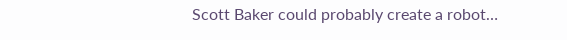Scott Baker could probably create a robot…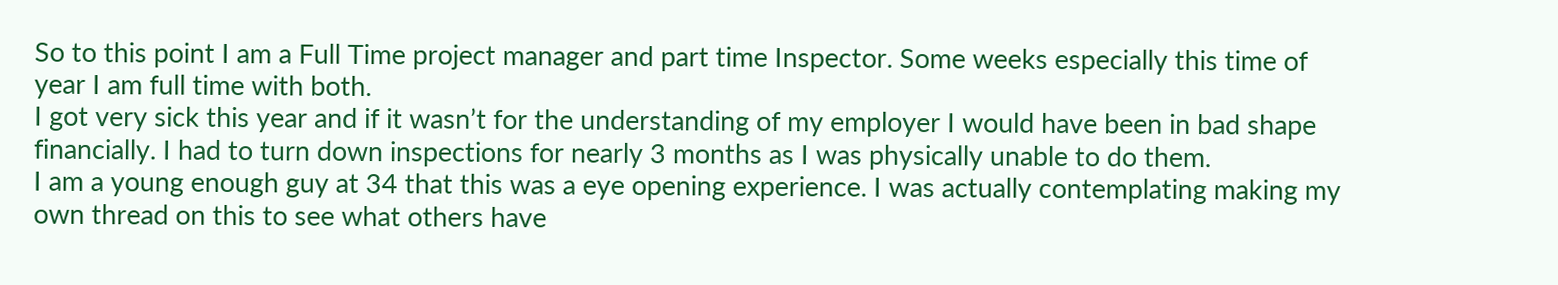So to this point I am a Full Time project manager and part time Inspector. Some weeks especially this time of year I am full time with both.
I got very sick this year and if it wasn’t for the understanding of my employer I would have been in bad shape financially. I had to turn down inspections for nearly 3 months as I was physically unable to do them.
I am a young enough guy at 34 that this was a eye opening experience. I was actually contemplating making my own thread on this to see what others have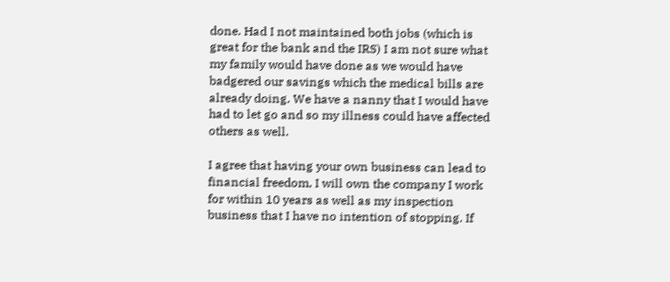done. Had I not maintained both jobs (which is great for the bank and the IRS) I am not sure what my family would have done as we would have badgered our savings which the medical bills are already doing. We have a nanny that I would have had to let go and so my illness could have affected others as well.

I agree that having your own business can lead to financial freedom, I will own the company I work for within 10 years as well as my inspection business that I have no intention of stopping. If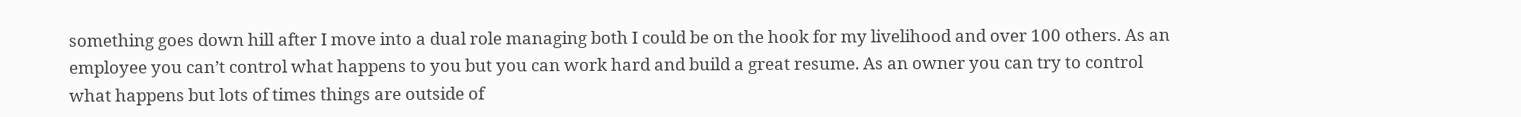something goes down hill after I move into a dual role managing both I could be on the hook for my livelihood and over 100 others. As an employee you can’t control what happens to you but you can work hard and build a great resume. As an owner you can try to control what happens but lots of times things are outside of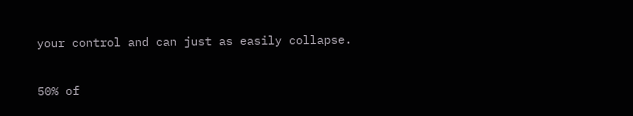your control and can just as easily collapse.

50% of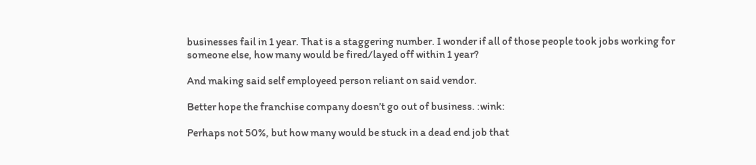businesses fail in 1 year. That is a staggering number. I wonder if all of those people took jobs working for someone else, how many would be fired/layed off within 1 year?

And making said self employeed person reliant on said vendor.

Better hope the franchise company doesn’t go out of business. :wink:

Perhaps not 50%, but how many would be stuck in a dead end job that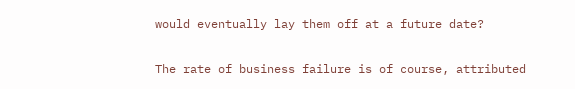would eventually lay them off at a future date?

The rate of business failure is of course, attributed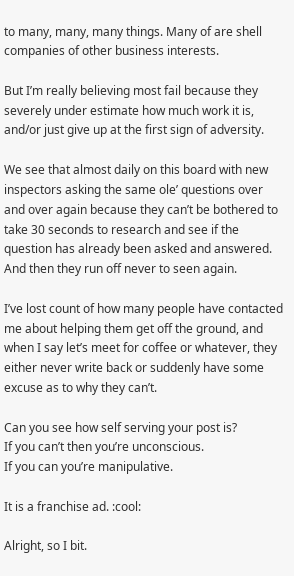to many, many, many things. Many of are shell companies of other business interests.

But I’m really believing most fail because they severely under estimate how much work it is, and/or just give up at the first sign of adversity.

We see that almost daily on this board with new inspectors asking the same ole’ questions over and over again because they can’t be bothered to take 30 seconds to research and see if the question has already been asked and answered. And then they run off never to seen again.

I’ve lost count of how many people have contacted me about helping them get off the ground, and when I say let’s meet for coffee or whatever, they either never write back or suddenly have some excuse as to why they can’t.

Can you see how self serving your post is?
If you can’t then you’re unconscious.
If you can you’re manipulative.

It is a franchise ad. :cool:

Alright, so I bit.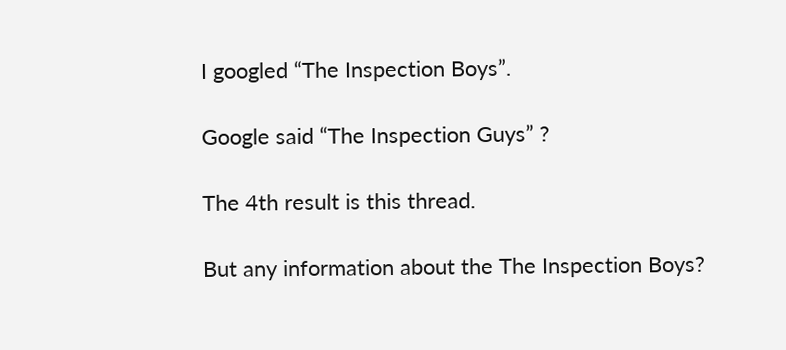I googled “The Inspection Boys”.

Google said “The Inspection Guys” ?

The 4th result is this thread.

But any information about the The Inspection Boys?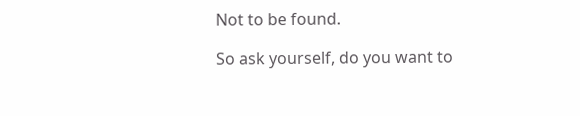Not to be found.

So ask yourself, do you want to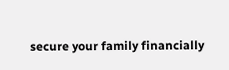secure your family financially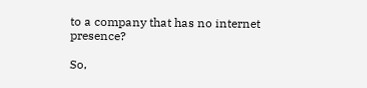to a company that has no internet presence?

So,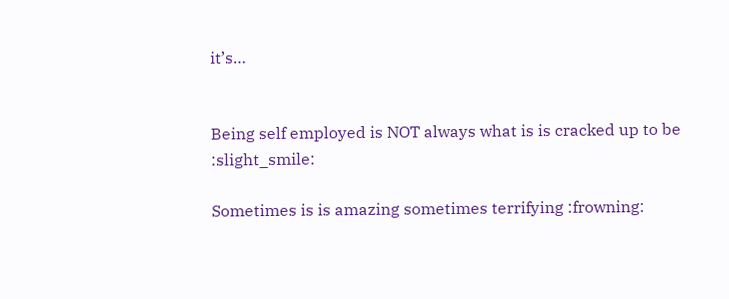it’s…


Being self employed is NOT always what is is cracked up to be :slight_smile:

Sometimes is is amazing sometimes terrifying :frowning: